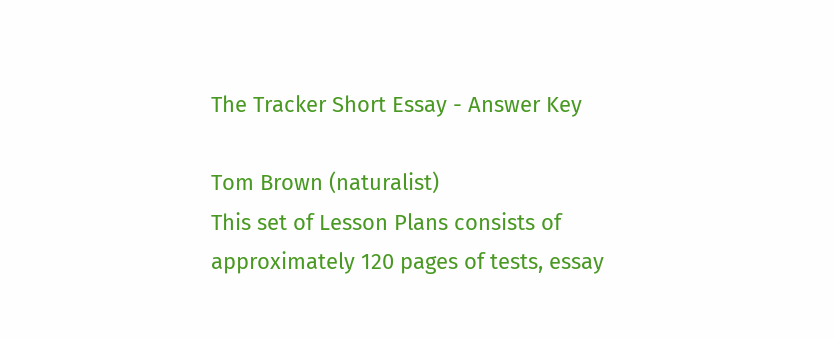The Tracker Short Essay - Answer Key

Tom Brown (naturalist)
This set of Lesson Plans consists of approximately 120 pages of tests, essay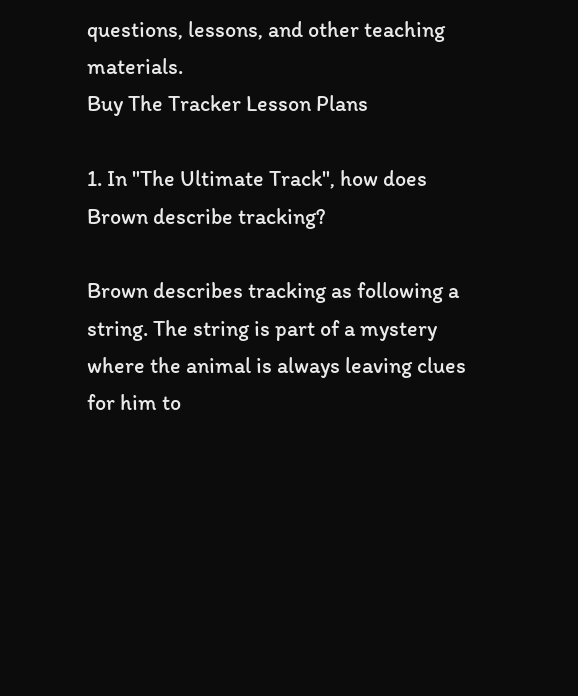questions, lessons, and other teaching materials.
Buy The Tracker Lesson Plans

1. In "The Ultimate Track", how does Brown describe tracking?

Brown describes tracking as following a string. The string is part of a mystery where the animal is always leaving clues for him to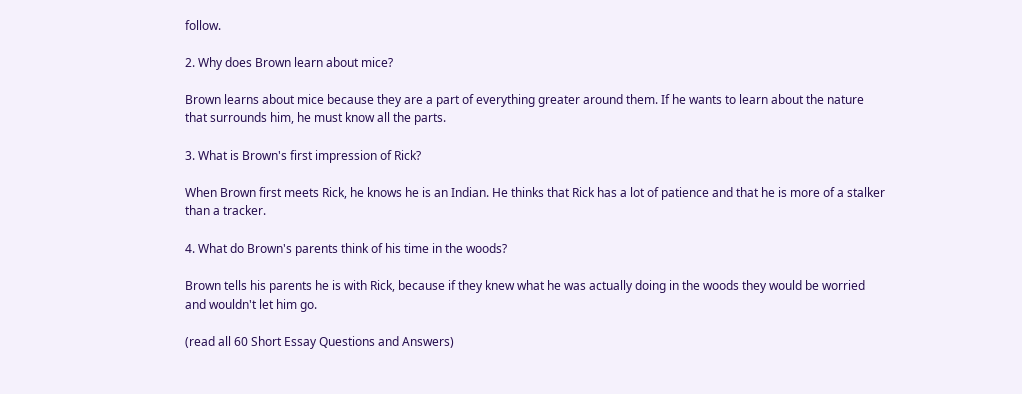follow.

2. Why does Brown learn about mice?

Brown learns about mice because they are a part of everything greater around them. If he wants to learn about the nature that surrounds him, he must know all the parts.

3. What is Brown's first impression of Rick?

When Brown first meets Rick, he knows he is an Indian. He thinks that Rick has a lot of patience and that he is more of a stalker than a tracker.

4. What do Brown's parents think of his time in the woods?

Brown tells his parents he is with Rick, because if they knew what he was actually doing in the woods they would be worried and wouldn't let him go.

(read all 60 Short Essay Questions and Answers)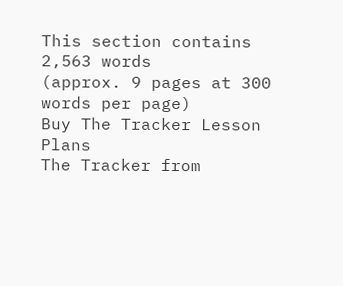This section contains 2,563 words
(approx. 9 pages at 300 words per page)
Buy The Tracker Lesson Plans
The Tracker from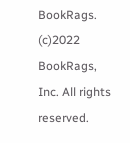BookRags. (c)2022 BookRags, Inc. All rights reserved.